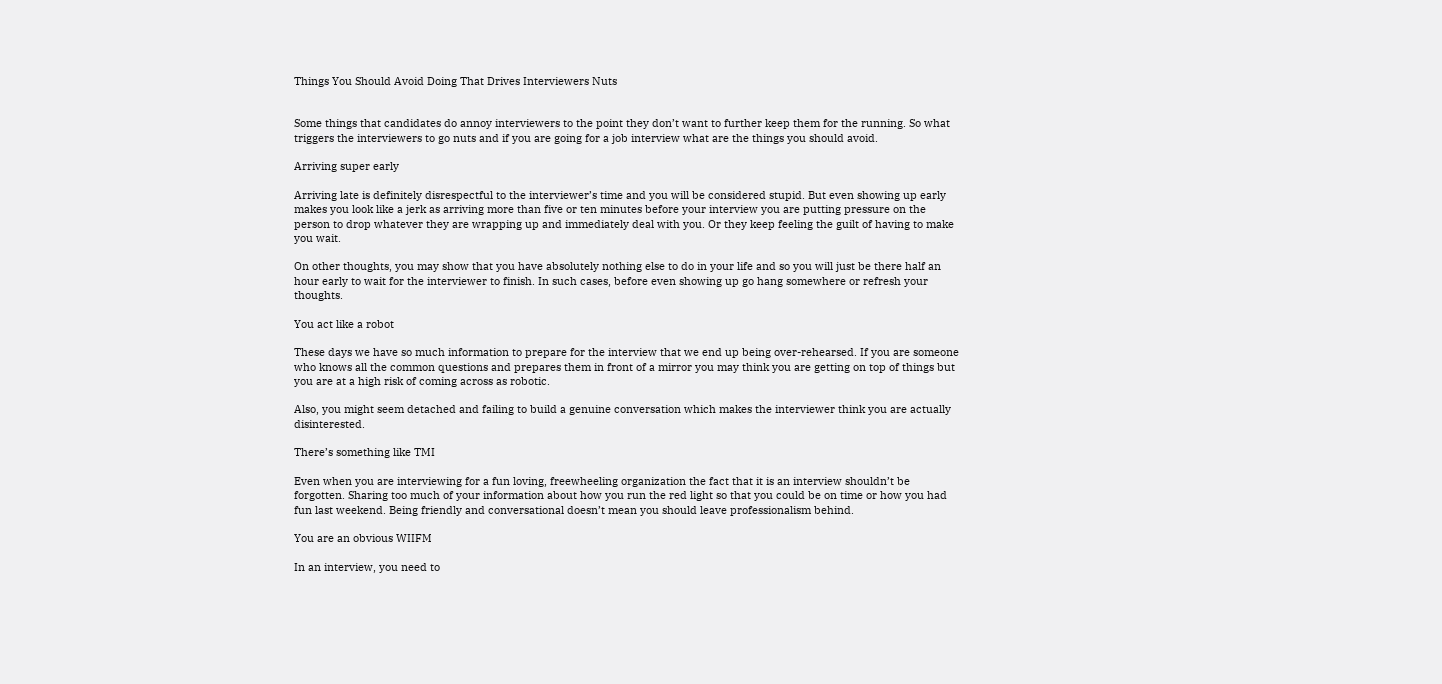Things You Should Avoid Doing That Drives Interviewers Nuts


Some things that candidates do annoy interviewers to the point they don’t want to further keep them for the running. So what triggers the interviewers to go nuts and if you are going for a job interview what are the things you should avoid.

Arriving super early

Arriving late is definitely disrespectful to the interviewer’s time and you will be considered stupid. But even showing up early makes you look like a jerk as arriving more than five or ten minutes before your interview you are putting pressure on the person to drop whatever they are wrapping up and immediately deal with you. Or they keep feeling the guilt of having to make you wait.

On other thoughts, you may show that you have absolutely nothing else to do in your life and so you will just be there half an hour early to wait for the interviewer to finish. In such cases, before even showing up go hang somewhere or refresh your thoughts.

You act like a robot

These days we have so much information to prepare for the interview that we end up being over-rehearsed. If you are someone who knows all the common questions and prepares them in front of a mirror you may think you are getting on top of things but you are at a high risk of coming across as robotic.

Also, you might seem detached and failing to build a genuine conversation which makes the interviewer think you are actually disinterested.

There’s something like TMI

Even when you are interviewing for a fun loving, freewheeling organization the fact that it is an interview shouldn’t be forgotten. Sharing too much of your information about how you run the red light so that you could be on time or how you had fun last weekend. Being friendly and conversational doesn’t mean you should leave professionalism behind.

You are an obvious WIIFM

In an interview, you need to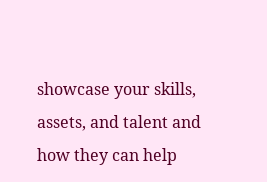showcase your skills, assets, and talent and how they can help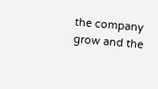the company grow and the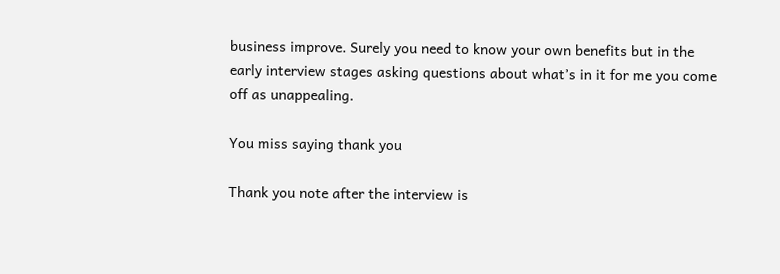business improve. Surely you need to know your own benefits but in the early interview stages asking questions about what’s in it for me you come off as unappealing.

You miss saying thank you

Thank you note after the interview is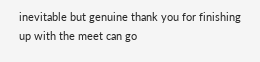inevitable but genuine thank you for finishing up with the meet can go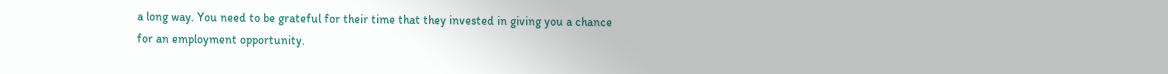a long way. You need to be grateful for their time that they invested in giving you a chance for an employment opportunity.